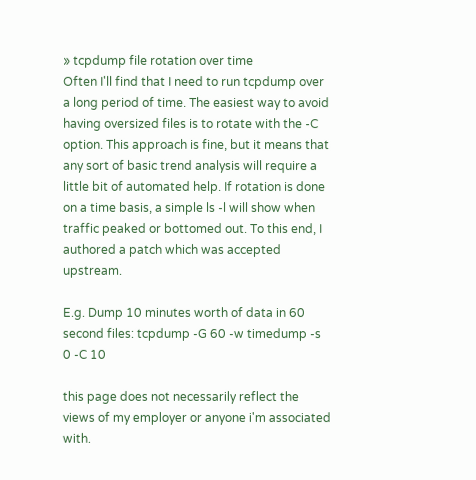» tcpdump file rotation over time
Often I'll find that I need to run tcpdump over a long period of time. The easiest way to avoid having oversized files is to rotate with the -C option. This approach is fine, but it means that any sort of basic trend analysis will require a little bit of automated help. If rotation is done on a time basis, a simple ls -l will show when traffic peaked or bottomed out. To this end, I authored a patch which was accepted upstream.

E.g. Dump 10 minutes worth of data in 60 second files: tcpdump -G 60 -w timedump -s 0 -C 10

this page does not necessarily reflect the views of my employer or anyone i'm associated with.